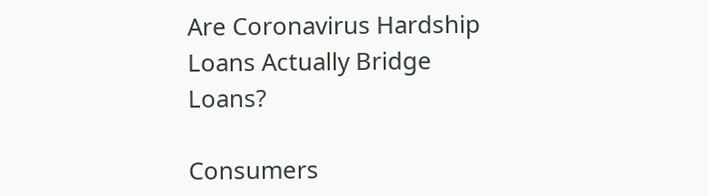Are Coronavirus Hardship Loans Actually Bridge Loans?

Consumers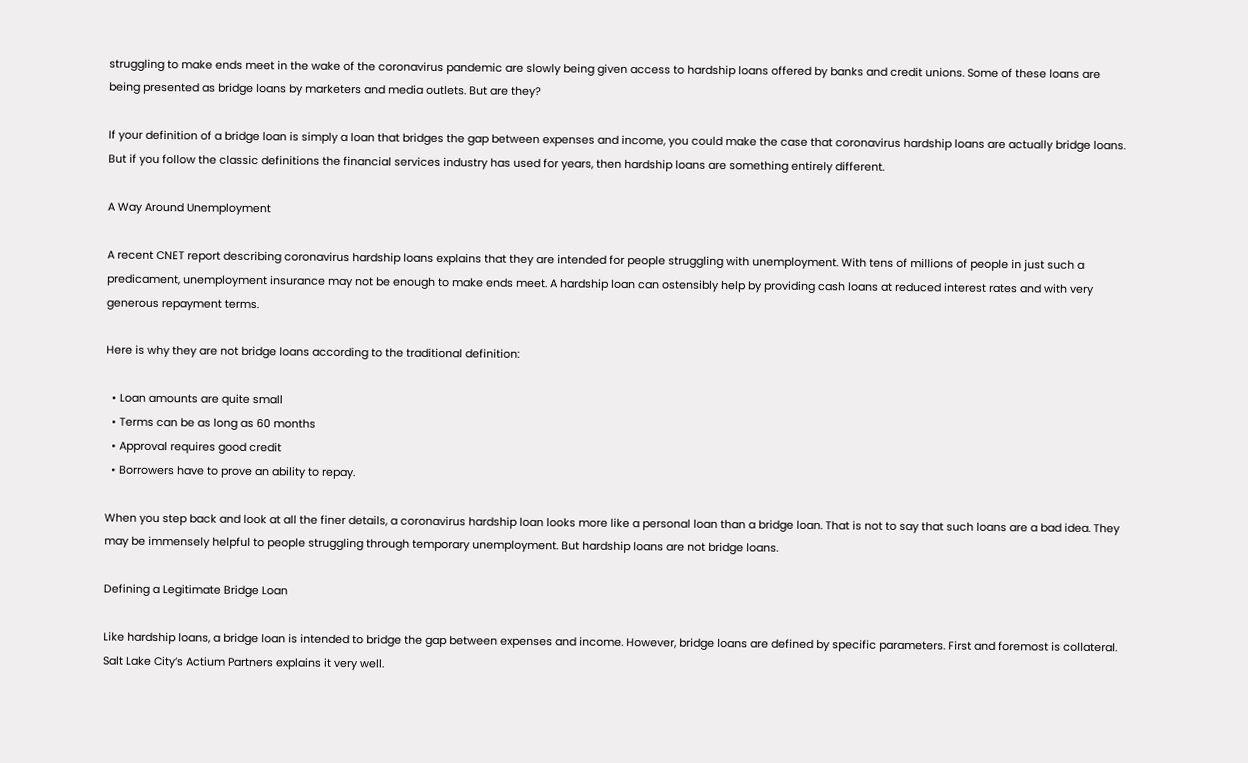struggling to make ends meet in the wake of the coronavirus pandemic are slowly being given access to hardship loans offered by banks and credit unions. Some of these loans are being presented as bridge loans by marketers and media outlets. But are they?

If your definition of a bridge loan is simply a loan that bridges the gap between expenses and income, you could make the case that coronavirus hardship loans are actually bridge loans. But if you follow the classic definitions the financial services industry has used for years, then hardship loans are something entirely different.

A Way Around Unemployment

A recent CNET report describing coronavirus hardship loans explains that they are intended for people struggling with unemployment. With tens of millions of people in just such a predicament, unemployment insurance may not be enough to make ends meet. A hardship loan can ostensibly help by providing cash loans at reduced interest rates and with very generous repayment terms.

Here is why they are not bridge loans according to the traditional definition:

  • Loan amounts are quite small
  • Terms can be as long as 60 months
  • Approval requires good credit
  • Borrowers have to prove an ability to repay.

When you step back and look at all the finer details, a coronavirus hardship loan looks more like a personal loan than a bridge loan. That is not to say that such loans are a bad idea. They may be immensely helpful to people struggling through temporary unemployment. But hardship loans are not bridge loans.

Defining a Legitimate Bridge Loan

Like hardship loans, a bridge loan is intended to bridge the gap between expenses and income. However, bridge loans are defined by specific parameters. First and foremost is collateral. Salt Lake City’s Actium Partners explains it very well.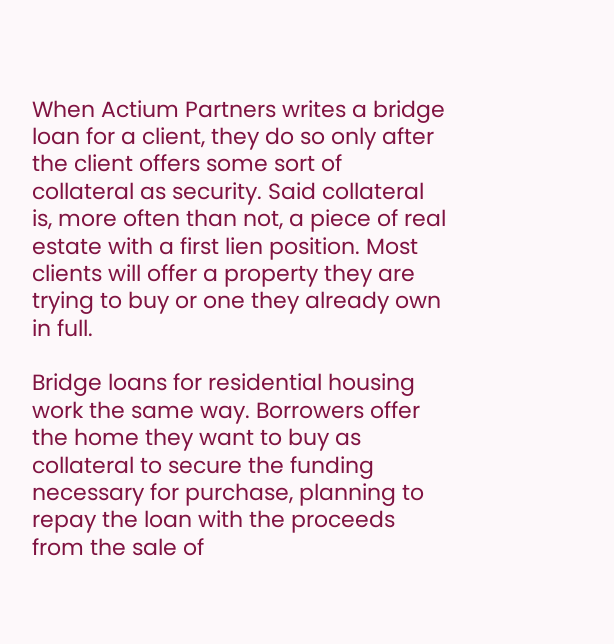When Actium Partners writes a bridge loan for a client, they do so only after the client offers some sort of collateral as security. Said collateral is, more often than not, a piece of real estate with a first lien position. Most clients will offer a property they are trying to buy or one they already own in full.

Bridge loans for residential housing work the same way. Borrowers offer the home they want to buy as collateral to secure the funding necessary for purchase, planning to repay the loan with the proceeds from the sale of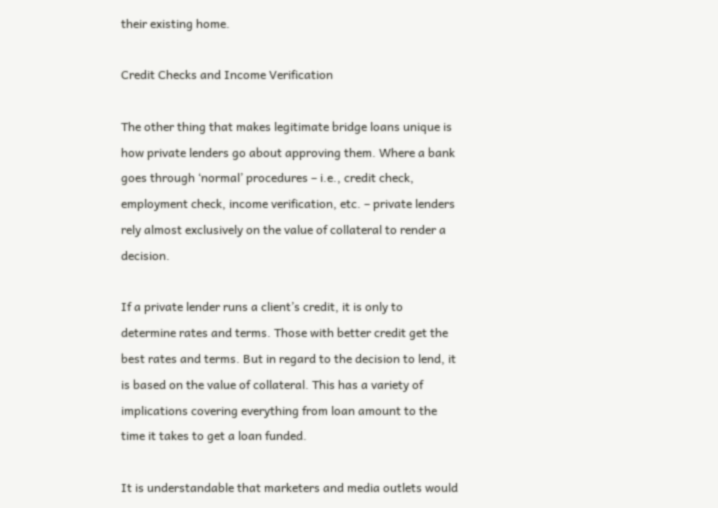their existing home.

Credit Checks and Income Verification

The other thing that makes legitimate bridge loans unique is how private lenders go about approving them. Where a bank goes through ‘normal’ procedures – i.e., credit check, employment check, income verification, etc. – private lenders rely almost exclusively on the value of collateral to render a decision.

If a private lender runs a client’s credit, it is only to determine rates and terms. Those with better credit get the best rates and terms. But in regard to the decision to lend, it is based on the value of collateral. This has a variety of implications covering everything from loan amount to the time it takes to get a loan funded.

It is understandable that marketers and media outlets would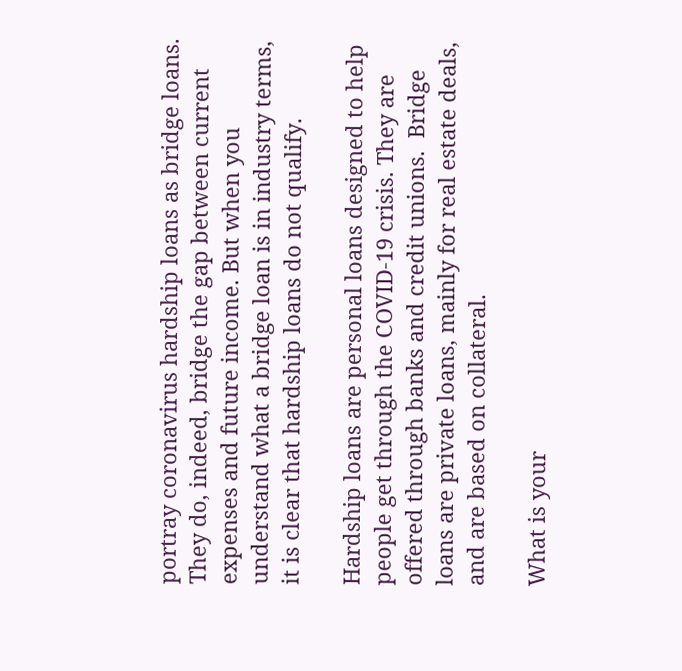portray coronavirus hardship loans as bridge loans. They do, indeed, bridge the gap between current expenses and future income. But when you understand what a bridge loan is in industry terms, it is clear that hardship loans do not qualify.

Hardship loans are personal loans designed to help people get through the COVID-19 crisis. They are offered through banks and credit unions.  Bridge loans are private loans, mainly for real estate deals, and are based on collateral.

What is your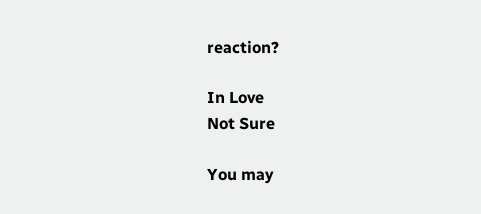reaction?

In Love
Not Sure

You may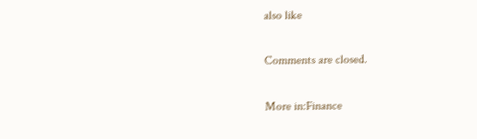also like

Comments are closed.

More in:Finance